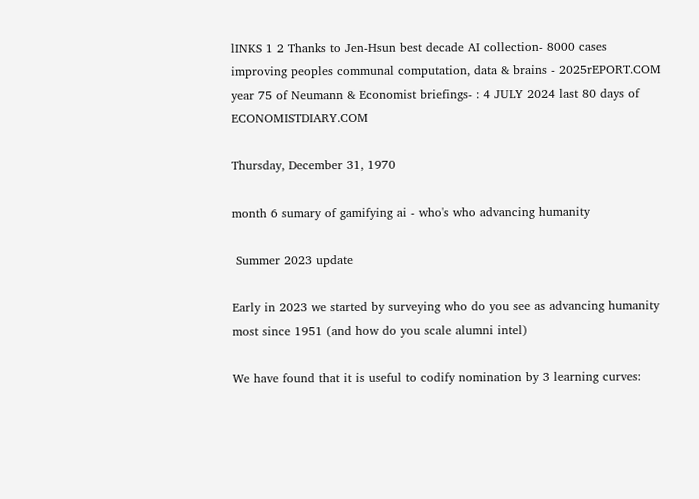lINKS 1 2 Thanks to Jen-Hsun best decade AI collection- 8000 cases improving peoples communal computation, data & brains - 2025rEPORT.COM year 75 of Neumann & Economist briefings- : 4 JULY 2024 last 80 days of ECONOMISTDIARY.COM

Thursday, December 31, 1970

month 6 sumary of gamifying ai - who's who advancing humanity

 Summer 2023 update

Early in 2023 we started by surveying who do you see as advancing humanity most since 1951 (and how do you scale alumni intel)

We have found that it is useful to codify nomination by 3 learning curves: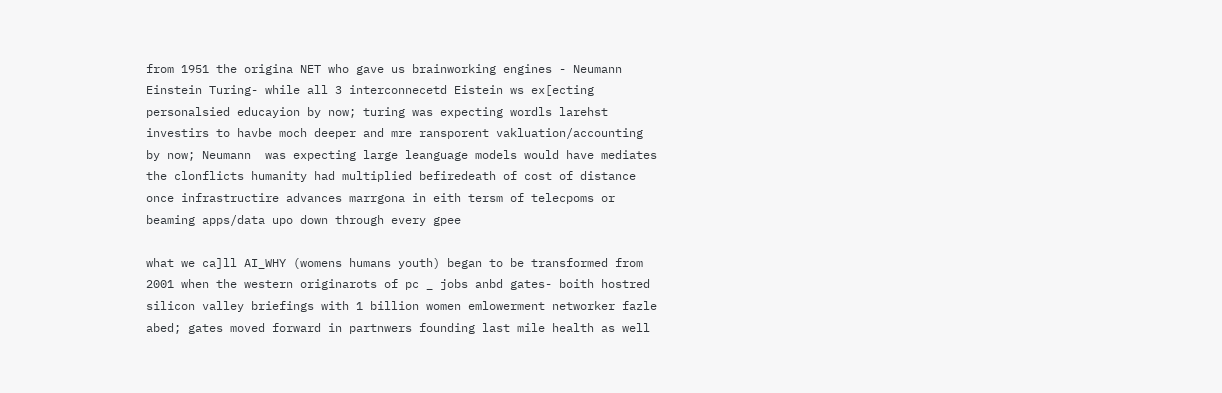from 1951 the origina NET who gave us brainworking engines - Neumann Einstein Turing- while all 3 interconnecetd Eistein ws ex[ecting personalsied educayion by now; turing was expecting wordls larehst investirs to havbe moch deeper and mre ransporent vakluation/accounting by now; Neumann  was expecting large leanguage models would have mediates the clonflicts humanity had multiplied befiredeath of cost of distance once infrastructire advances marrgona in eith tersm of telecpoms or beaming apps/data upo down through every gpee

what we ca]ll AI_WHY (womens humans youth) began to be transformed from 2001 when the western originarots of pc _ jobs anbd gates- boith hostred silicon valley briefings with 1 billion women emlowerment networker fazle abed; gates moved forward in partnwers founding last mile health as well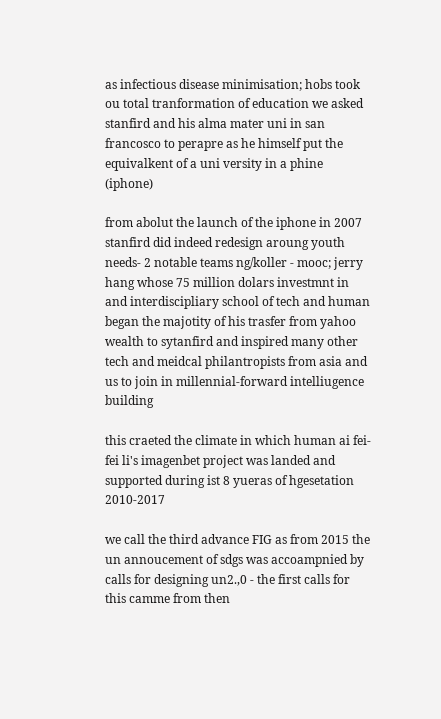as infectious disease minimisation; hobs took ou total tranformation of education we asked stanfird and his alma mater uni in san francosco to perapre as he himself put the equivalkent of a uni versity in a phine (iphone)

from abolut the launch of the iphone in 2007 stanfird did indeed redesign aroung youth needs- 2 notable teams ng/koller - mooc; jerry hang whose 75 million dolars investmnt in and interdiscipliary school of tech and human began the majotity of his trasfer from yahoo wealth to sytanfird and inspired many other tech and meidcal philantropists from asia and us to join in millennial-forward intelliugence building

this craeted the climate in which human ai fei-fei li's imagenbet project was landed and supported during ist 8 yueras of hgesetation 2010-2017

we call the third advance FIG as from 2015 the un annoucement of sdgs was accoampnied by calls for designing un2.,0 - the first calls for this camme from then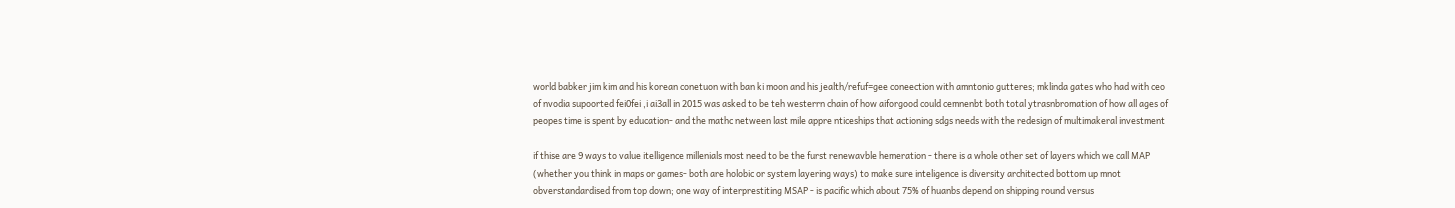world babker jim kim and his korean conetuon with ban ki moon and his jealth/refuf=gee coneection with amntonio gutteres; mklinda gates who had with ceo of nvodia supoorted fei0fei ,i ai3all in 2015 was asked to be teh westerrn chain of how aiforgood could cemnenbt both total ytrasnbromation of how all ages of peopes time is spent by education- and the mathc netween last mile appre nticeships that actioning sdgs needs with the redesign of multimakeral investment

if thise are 9 ways to value itelligence millenials most need to be the furst renewavble hemeration - there is a whole other set of layers which we call MAP (whether you think in maps or games- both are holobic or system layering ways) to make sure inteligence is diversity architected bottom up mnot obverstandardised from top down; one way of interprestiting MSAP - is pacific which about 75% of huanbs depend on shipping round versus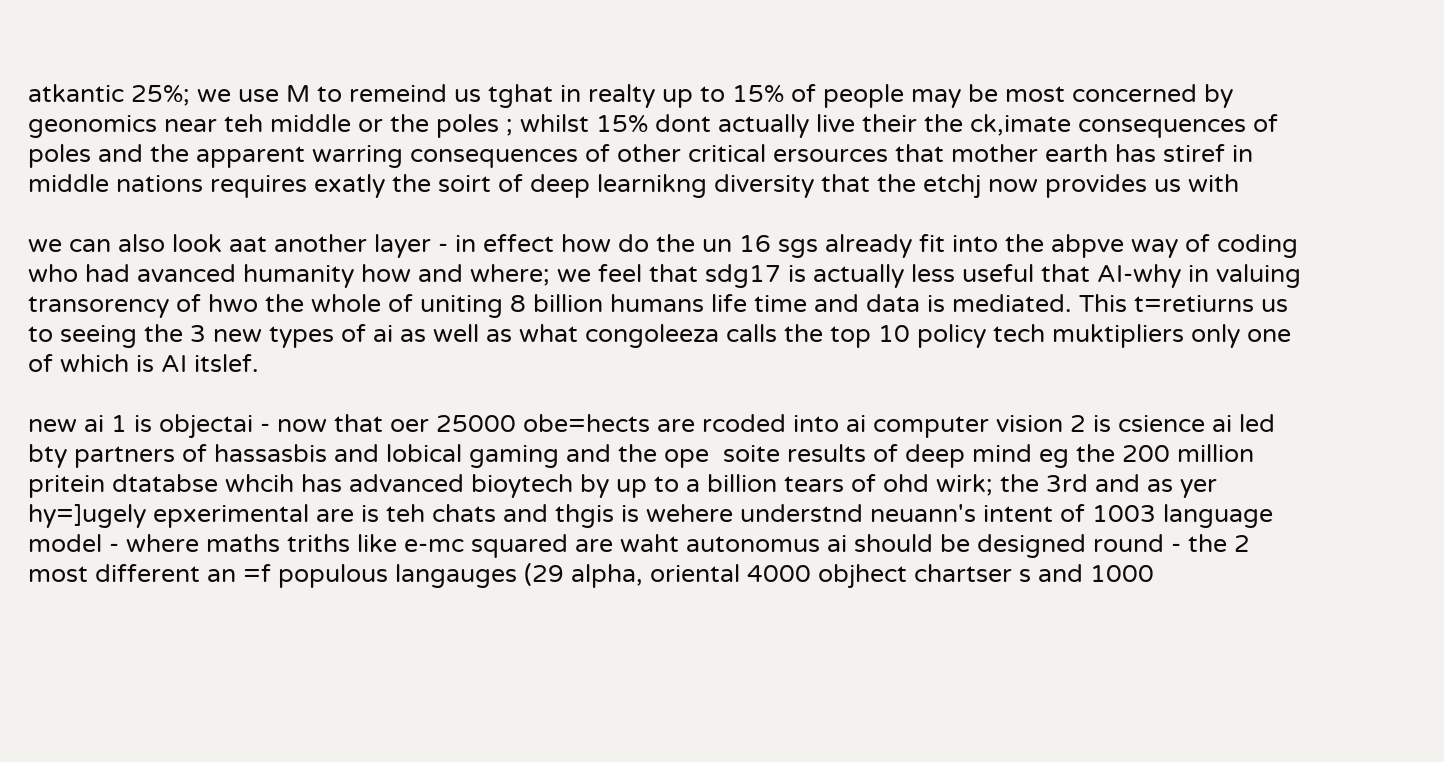atkantic 25%; we use M to remeind us tghat in realty up to 15% of people may be most concerned by geonomics near teh middle or the poles ; whilst 15% dont actually live their the ck,imate consequences of poles and the apparent warring consequences of other critical ersources that mother earth has stiref in middle nations requires exatly the soirt of deep learnikng diversity that the etchj now provides us with

we can also look aat another layer - in effect how do the un 16 sgs already fit into the abpve way of coding who had avanced humanity how and where; we feel that sdg17 is actually less useful that AI-why in valuing transorency of hwo the whole of uniting 8 billion humans life time and data is mediated. This t=retiurns us to seeing the 3 new types of ai as well as what congoleeza calls the top 10 policy tech muktipliers only one of which is AI itslef.

new ai 1 is objectai - now that oer 25000 obe=hects are rcoded into ai computer vision 2 is csience ai led bty partners of hassasbis and lobical gaming and the ope  soite results of deep mind eg the 200 million pritein dtatabse whcih has advanced bioytech by up to a billion tears of ohd wirk; the 3rd and as yer hy=]ugely epxerimental are is teh chats and thgis is wehere understnd neuann's intent of 1003 language model - where maths triths like e-mc squared are waht autonomus ai should be designed round - the 2 most different an =f populous langauges (29 alpha, oriental 4000 objhect chartser s and 1000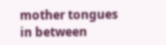mother tongues in between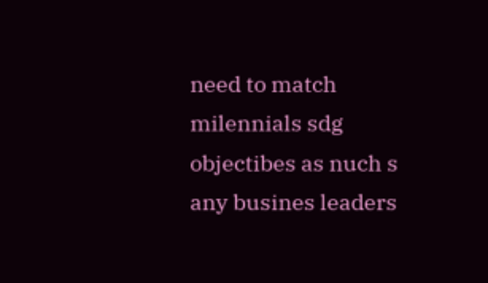need to match milennials sdg objectibes as nuch s any busines leaders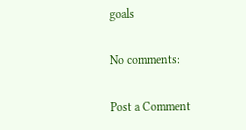goals

No comments:

Post a Comment